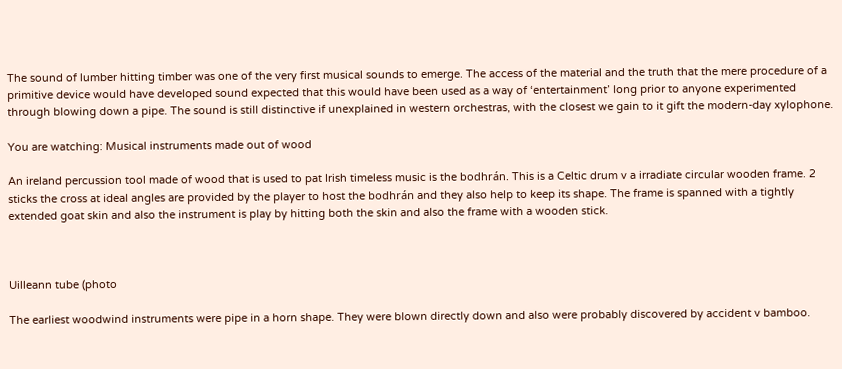The sound of lumber hitting timber was one of the very first musical sounds to emerge. The access of the material and the truth that the mere procedure of a primitive device would have developed sound expected that this would have been used as a way of ‘entertainment’ long prior to anyone experimented through blowing down a pipe. The sound is still distinctive if unexplained in western orchestras, with the closest we gain to it gift the modern-day xylophone.

You are watching: Musical instruments made out of wood

An ireland percussion tool made of wood that is used to pat Irish timeless music is the bodhrán. This is a Celtic drum v a irradiate circular wooden frame. 2 sticks the cross at ideal angles are provided by the player to host the bodhrán and they also help to keep its shape. The frame is spanned with a tightly extended goat skin and also the instrument is play by hitting both the skin and also the frame with a wooden stick.



Uilleann tube (photo

The earliest woodwind instruments were pipe in a horn shape. They were blown directly down and also were probably discovered by accident v bamboo.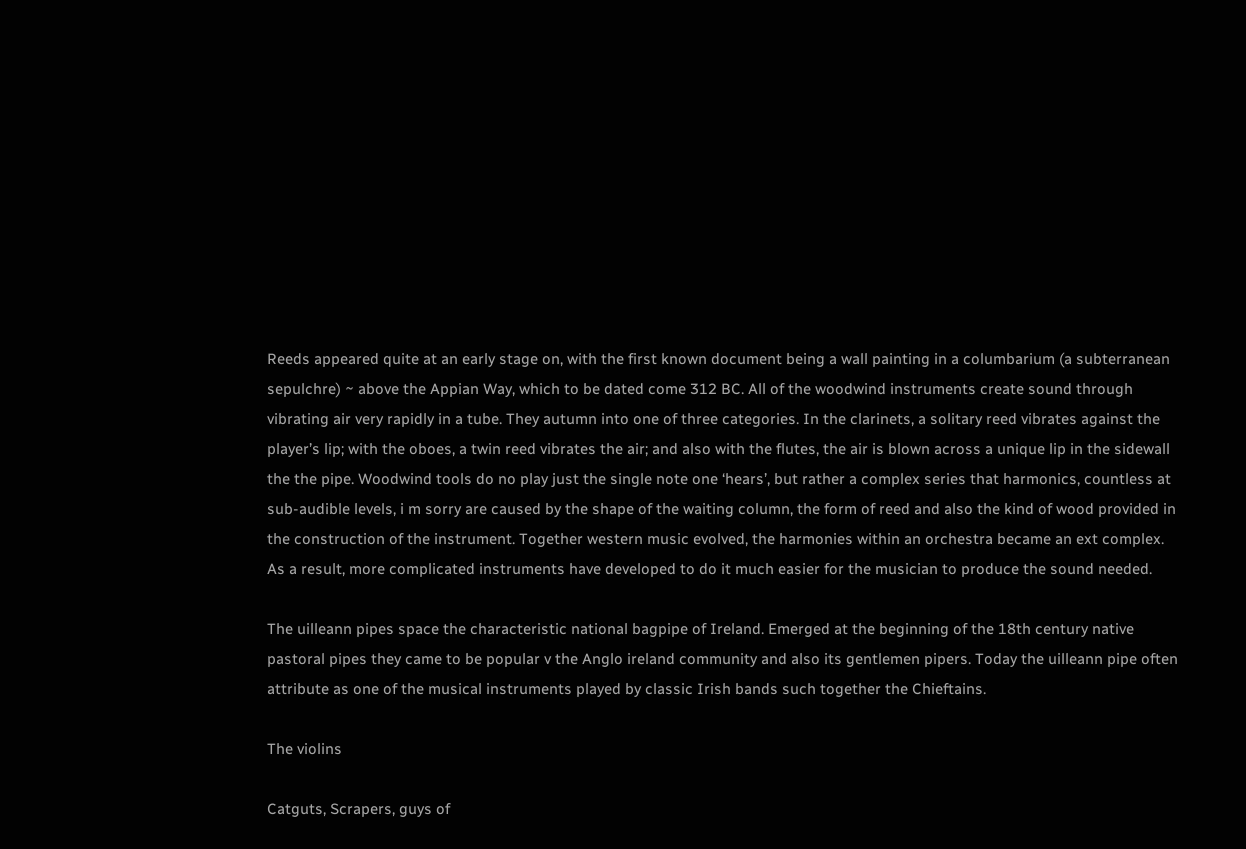Reeds appeared quite at an early stage on, with the first known document being a wall painting in a columbarium (a subterranean sepulchre) ~ above the Appian Way, which to be dated come 312 BC. All of the woodwind instruments create sound through vibrating air very rapidly in a tube. They autumn into one of three categories. In the clarinets, a solitary reed vibrates against the player’s lip; with the oboes, a twin reed vibrates the air; and also with the flutes, the air is blown across a unique lip in the sidewall the the pipe. Woodwind tools do no play just the single note one ‘hears’, but rather a complex series that harmonics, countless at sub-audible levels, i m sorry are caused by the shape of the waiting column, the form of reed and also the kind of wood provided in the construction of the instrument. Together western music evolved, the harmonies within an orchestra became an ext complex. As a result, more complicated instruments have developed to do it much easier for the musician to produce the sound needed.

The uilleann pipes space the characteristic national bagpipe of Ireland. Emerged at the beginning of the 18th century native pastoral pipes they came to be popular v the Anglo ireland community and also its gentlemen pipers. Today the uilleann pipe often attribute as one of the musical instruments played by classic Irish bands such together the Chieftains.

The violins

Catguts, Scrapers, guys of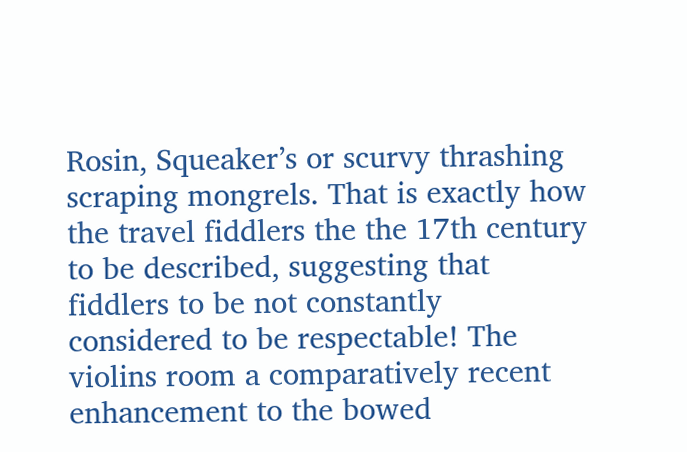Rosin, Squeaker’s or scurvy thrashing scraping mongrels. That is exactly how the travel fiddlers the the 17th century to be described, suggesting that fiddlers to be not constantly considered to be respectable! The violins room a comparatively recent enhancement to the bowed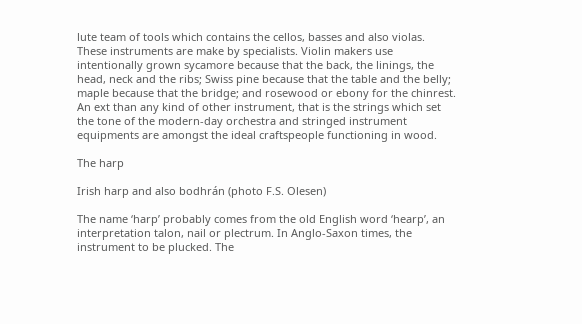lute team of tools which contains the cellos, basses and also violas. These instruments are make by specialists. Violin makers use intentionally grown sycamore because that the back, the linings, the head, neck and the ribs; Swiss pine because that the table and the belly; maple because that the bridge; and rosewood or ebony for the chinrest. An ext than any kind of other instrument, that is the strings which set the tone of the modern-day orchestra and stringed instrument equipments are amongst the ideal craftspeople functioning in wood.

The harp

Irish harp and also bodhrán (photo F.S. Olesen)

The name ‘harp’ probably comes from the old English word ‘hearp’, an interpretation talon, nail or plectrum. In Anglo-Saxon times, the instrument to be plucked. The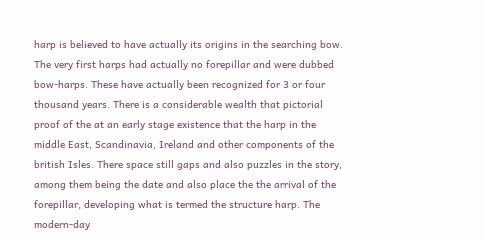harp is believed to have actually its origins in the searching bow. The very first harps had actually no forepillar and were dubbed bow-harps. These have actually been recognized for 3 or four thousand years. There is a considerable wealth that pictorial proof of the at an early stage existence that the harp in the middle East, Scandinavia, Ireland and other components of the british Isles. There space still gaps and also puzzles in the story, among them being the date and also place the the arrival of the forepillar, developing what is termed the structure harp. The modern-day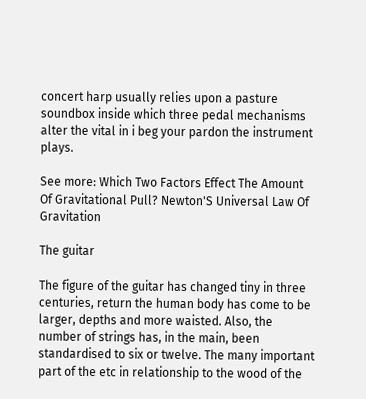concert harp usually relies upon a pasture soundbox inside which three pedal mechanisms alter the vital in i beg your pardon the instrument plays.

See more: Which Two Factors Effect The Amount Of Gravitational Pull? Newton'S Universal Law Of Gravitation

The guitar

The figure of the guitar has changed tiny in three centuries, return the human body has come to be larger, depths and more waisted. Also, the number of strings has, in the main, been standardised to six or twelve. The many important part of the etc in relationship to the wood of the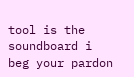tool is the soundboard i beg your pardon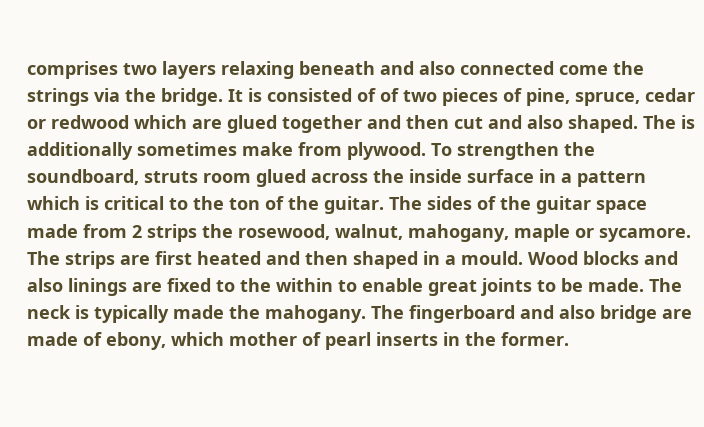comprises two layers relaxing beneath and also connected come the strings via the bridge. It is consisted of of two pieces of pine, spruce, cedar or redwood which are glued together and then cut and also shaped. The is additionally sometimes make from plywood. To strengthen the soundboard, struts room glued across the inside surface in a pattern which is critical to the ton of the guitar. The sides of the guitar space made from 2 strips the rosewood, walnut, mahogany, maple or sycamore. The strips are first heated and then shaped in a mould. Wood blocks and also linings are fixed to the within to enable great joints to be made. The neck is typically made the mahogany. The fingerboard and also bridge are made of ebony, which mother of pearl inserts in the former.